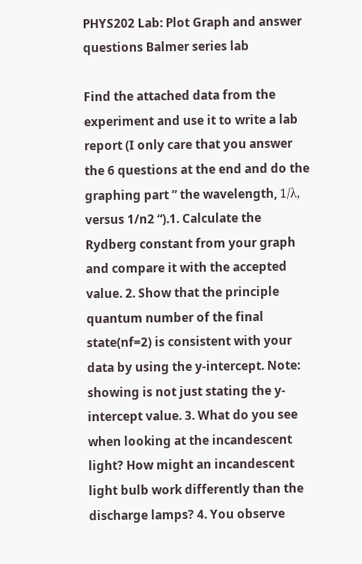PHYS202 Lab: Plot Graph and answer questions Balmer series lab

Find the attached data from the experiment and use it to write a lab report (I only care that you answer the 6 questions at the end and do the graphing part ” the wavelength, 1/λ, versus 1/n2 “).1. Calculate the Rydberg constant from your graph and compare it with the accepted value. 2. Show that the principle quantum number of the final state(nf=2) is consistent with your data by using the y-intercept. Note: showing is not just stating the y-intercept value. 3. What do you see when looking at the incandescent light? How might an incandescent light bulb work differently than the discharge lamps? 4. You observe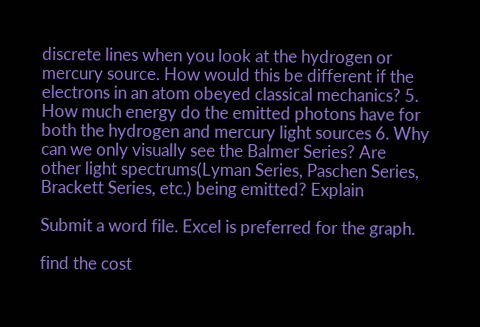discrete lines when you look at the hydrogen or mercury source. How would this be different if the electrons in an atom obeyed classical mechanics? 5. How much energy do the emitted photons have for both the hydrogen and mercury light sources 6. Why can we only visually see the Balmer Series? Are other light spectrums(Lyman Series, Paschen Series, Brackett Series, etc.) being emitted? Explain

Submit a word file. Excel is preferred for the graph.

find the cost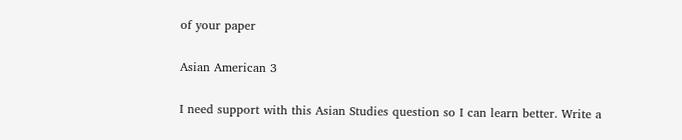of your paper

Asian American 3

I need support with this Asian Studies question so I can learn better. Write a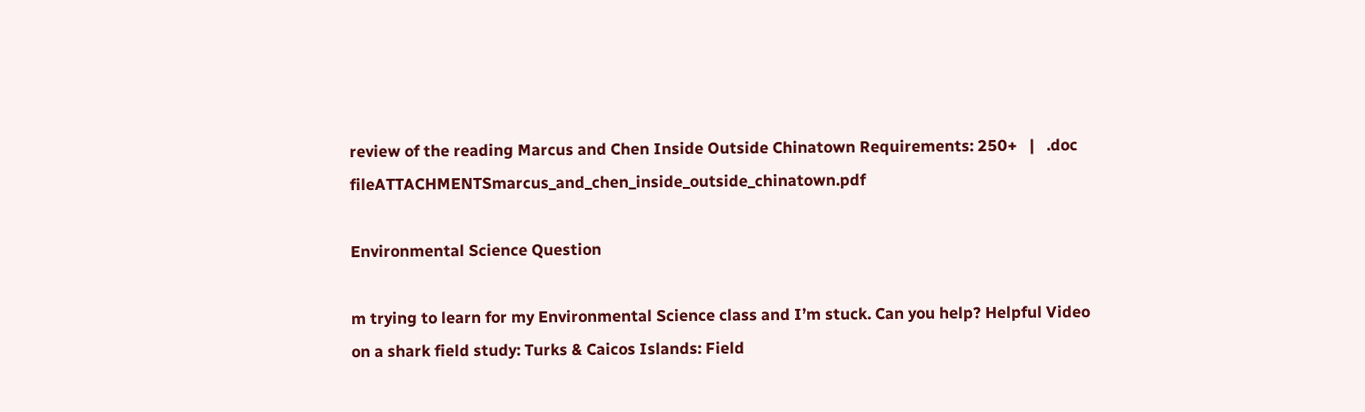review of the reading Marcus and Chen Inside Outside Chinatown Requirements: 250+   |   .doc fileATTACHMENTSmarcus_and_chen_inside_outside_chinatown.pdf

Environmental Science Question

m trying to learn for my Environmental Science class and I’m stuck. Can you help? Helpful Video on a shark field study: Turks & Caicos Islands: Field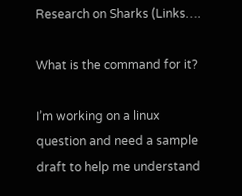Research on Sharks (Links….

What is the command for it?

I’m working on a linux question and need a sample draft to help me understand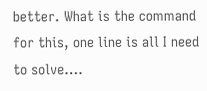better. What is the command for this, one line is all I need to solve….